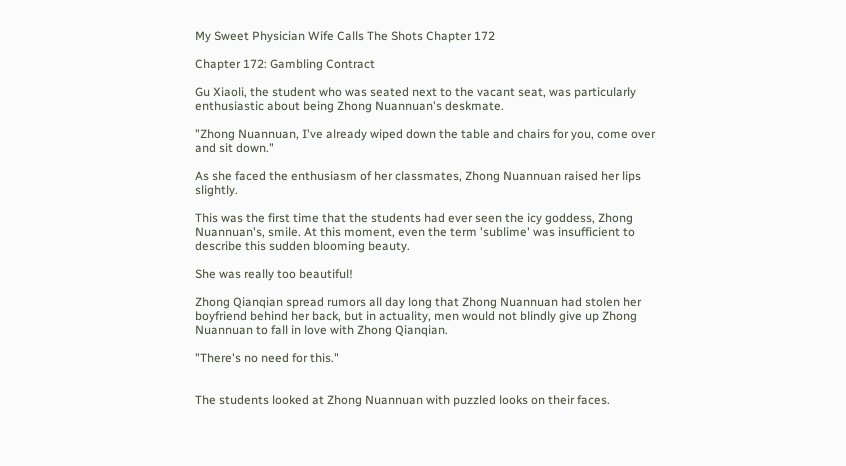My Sweet Physician Wife Calls The Shots Chapter 172

Chapter 172: Gambling Contract

Gu Xiaoli, the student who was seated next to the vacant seat, was particularly enthusiastic about being Zhong Nuannuan's deskmate.

"Zhong Nuannuan, I've already wiped down the table and chairs for you, come over and sit down."

As she faced the enthusiasm of her classmates, Zhong Nuannuan raised her lips slightly.

This was the first time that the students had ever seen the icy goddess, Zhong Nuannuan's, smile. At this moment, even the term 'sublime' was insufficient to describe this sudden blooming beauty.

She was really too beautiful!

Zhong Qianqian spread rumors all day long that Zhong Nuannuan had stolen her boyfriend behind her back, but in actuality, men would not blindly give up Zhong Nuannuan to fall in love with Zhong Qianqian.

"There's no need for this."


The students looked at Zhong Nuannuan with puzzled looks on their faces.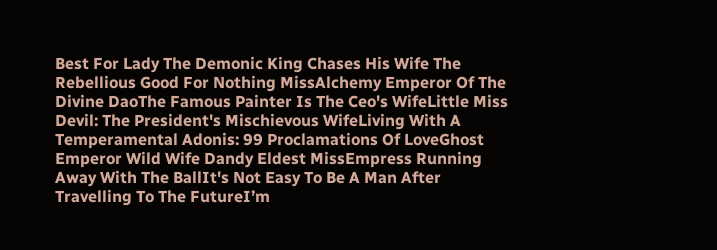Best For Lady The Demonic King Chases His Wife The Rebellious Good For Nothing MissAlchemy Emperor Of The Divine DaoThe Famous Painter Is The Ceo's WifeLittle Miss Devil: The President's Mischievous WifeLiving With A Temperamental Adonis: 99 Proclamations Of LoveGhost Emperor Wild Wife Dandy Eldest MissEmpress Running Away With The BallIt's Not Easy To Be A Man After Travelling To The FutureI’m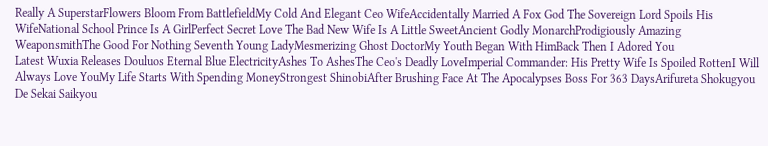Really A SuperstarFlowers Bloom From BattlefieldMy Cold And Elegant Ceo WifeAccidentally Married A Fox God The Sovereign Lord Spoils His WifeNational School Prince Is A GirlPerfect Secret Love The Bad New Wife Is A Little SweetAncient Godly MonarchProdigiously Amazing WeaponsmithThe Good For Nothing Seventh Young LadyMesmerizing Ghost DoctorMy Youth Began With HimBack Then I Adored You
Latest Wuxia Releases Douluos Eternal Blue ElectricityAshes To AshesThe Ceo's Deadly LoveImperial Commander: His Pretty Wife Is Spoiled RottenI Will Always Love YouMy Life Starts With Spending MoneyStrongest ShinobiAfter Brushing Face At The Apocalypses Boss For 363 DaysArifureta Shokugyou De Sekai Saikyou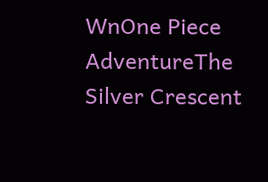WnOne Piece AdventureThe Silver Crescent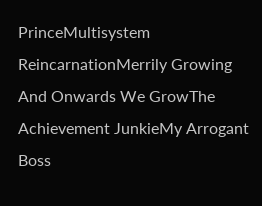PrinceMultisystem ReincarnationMerrily Growing And Onwards We GrowThe Achievement JunkieMy Arrogant Boss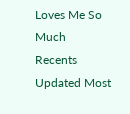Loves Me So Much
Recents Updated Most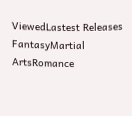ViewedLastest Releases
FantasyMartial ArtsRomance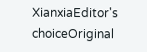XianxiaEditor's choiceOriginal